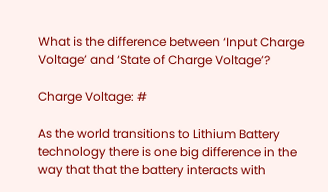What is the difference between ‘Input Charge Voltage’ and ‘State of Charge Voltage’?

Charge Voltage: #

As the world transitions to Lithium Battery technology there is one big difference in the way that that the battery interacts with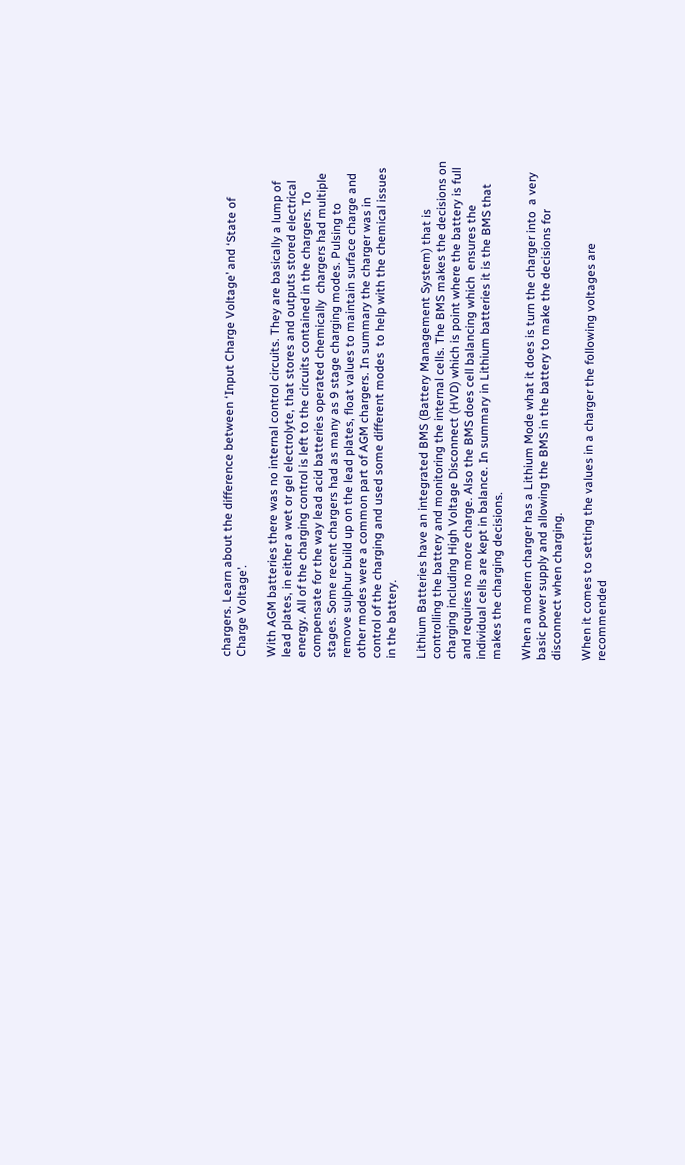chargers. Learn about the difference between ‘Input Charge Voltage’ and ‘State of Charge Voltage’.

With AGM batteries there was no internal control circuits. They are basically a lump of lead plates, in either a wet or gel electrolyte, that stores and outputs stored electrical energy. All of the charging control is left to the circuits contained in the chargers. To compensate for the way lead acid batteries operated chemically  chargers had multiple stages. Some recent chargers had as many as 9 stage charging modes. Pulsing to remove sulphur build up on the lead plates, float values to maintain surface charge and other modes were a common part of AGM chargers. In summary the charger was in control of the charging and used some different modes  to help with the chemical issues in the battery.

Lithium Batteries have an integrated BMS (Battery Management System) that is controlling the battery and monitoring the internal cells. The BMS makes the decisions on charging including High Voltage Disconnect (HVD) which is point where the battery is full and requires no more charge. Also the BMS does cell balancing which  ensures the individual cells are kept in balance. In summary in Lithium batteries it is the BMS that makes the charging decisions.

When a modern charger has a Lithium Mode what it does is turn the charger into  a very basic power supply and allowing the BMS in the battery to make the decisions for disconnect when charging.

When it comes to setting the values in a charger the following voltages are recommended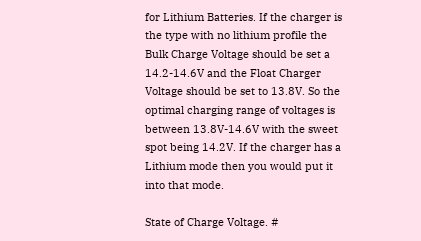for Lithium Batteries. If the charger is the type with no lithium profile the Bulk Charge Voltage should be set a 14.2-14.6V and the Float Charger Voltage should be set to 13.8V. So the optimal charging range of voltages is between 13.8V-14.6V with the sweet spot being 14.2V. If the charger has a Lithium mode then you would put it into that mode.

State of Charge Voltage. #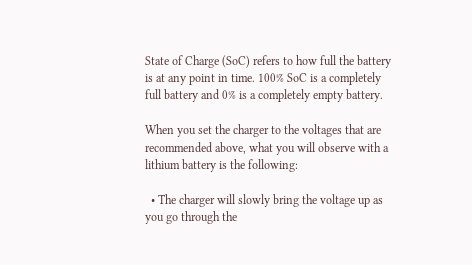State of Charge (SoC) refers to how full the battery is at any point in time. 100% SoC is a completely full battery and 0% is a completely empty battery.

When you set the charger to the voltages that are recommended above, what you will observe with a lithium battery is the following:

  • The charger will slowly bring the voltage up as you go through the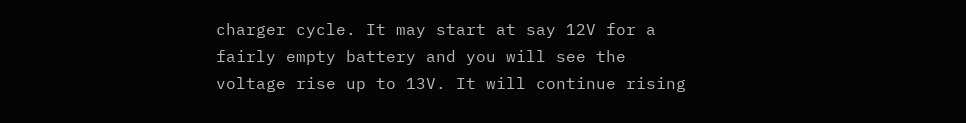charger cycle. It may start at say 12V for a fairly empty battery and you will see the voltage rise up to 13V. It will continue rising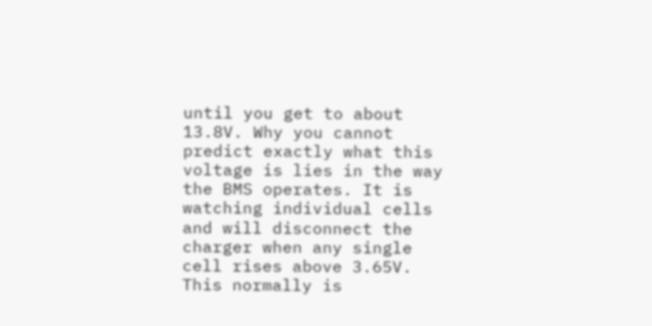until you get to about 13.8V. Why you cannot predict exactly what this voltage is lies in the way the BMS operates. It is watching individual cells and will disconnect the charger when any single cell rises above 3.65V. This normally is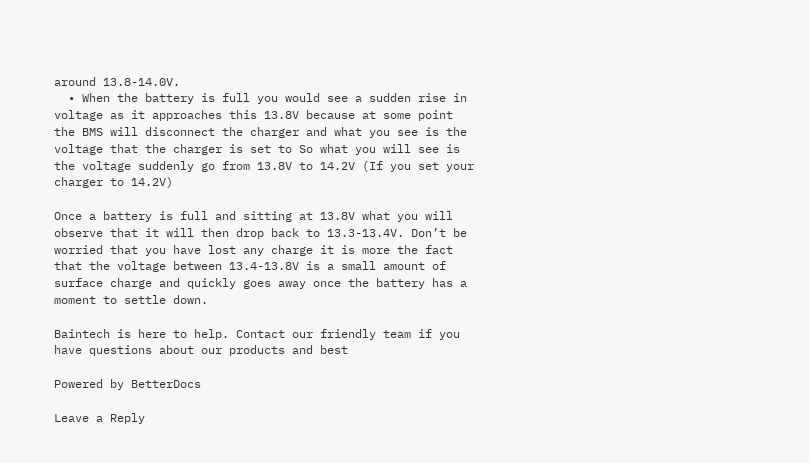around 13.8-14.0V.
  • When the battery is full you would see a sudden rise in voltage as it approaches this 13.8V because at some point the BMS will disconnect the charger and what you see is the voltage that the charger is set to So what you will see is the voltage suddenly go from 13.8V to 14.2V (If you set your charger to 14.2V)

Once a battery is full and sitting at 13.8V what you will observe that it will then drop back to 13.3-13.4V. Don’t be worried that you have lost any charge it is more the fact that the voltage between 13.4-13.8V is a small amount of surface charge and quickly goes away once the battery has a moment to settle down.

Baintech is here to help. Contact our friendly team if you have questions about our products and best

Powered by BetterDocs

Leave a Reply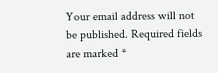Your email address will not be published. Required fields are marked *